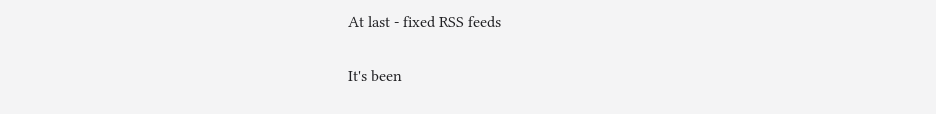At last - fixed RSS feeds

It's been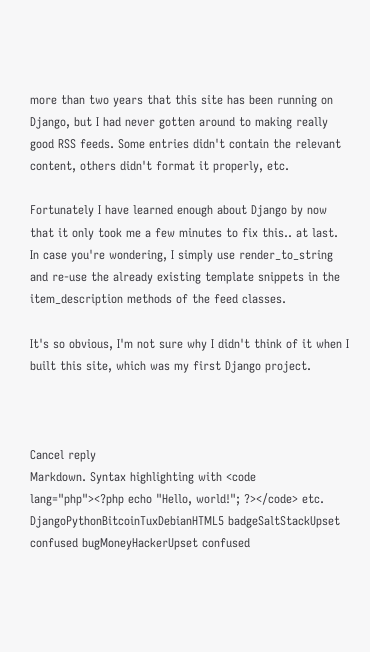more than two years that this site has been running on Django, but I had never gotten around to making really good RSS feeds. Some entries didn't contain the relevant content, others didn't format it properly, etc.

Fortunately I have learned enough about Django by now that it only took me a few minutes to fix this.. at last. In case you're wondering, I simply use render_to_string and re-use the already existing template snippets in the item_description methods of the feed classes.

It's so obvious, I'm not sure why I didn't think of it when I built this site, which was my first Django project.



Cancel reply
Markdown. Syntax highlighting with <code lang="php"><?php echo "Hello, world!"; ?></code> etc.
DjangoPythonBitcoinTuxDebianHTML5 badgeSaltStackUpset confused bugMoneyHackerUpset confused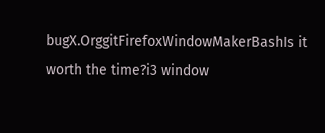bugX.OrggitFirefoxWindowMakerBashIs it worth the time?i3 window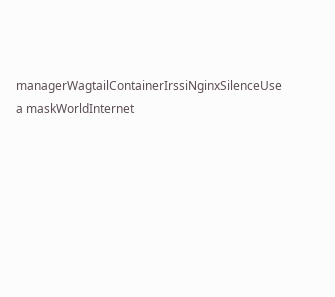managerWagtailContainerIrssiNginxSilenceUse a maskWorldInternet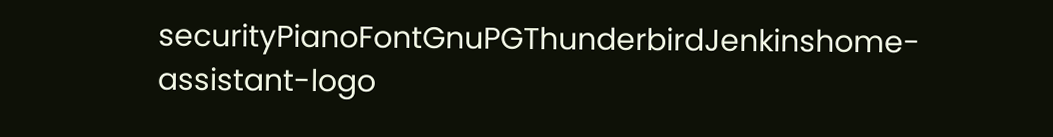securityPianoFontGnuPGThunderbirdJenkinshome-assistant-logo